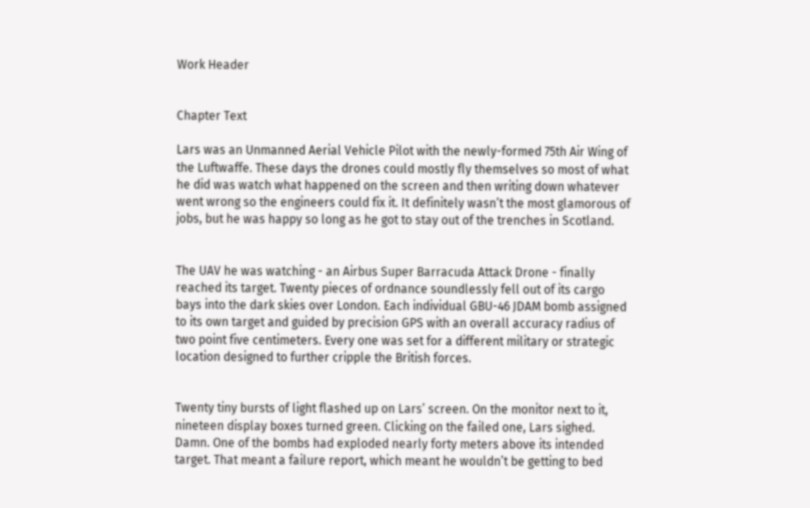Work Header


Chapter Text

Lars was an Unmanned Aerial Vehicle Pilot with the newly-formed 75th Air Wing of the Luftwaffe. These days the drones could mostly fly themselves so most of what he did was watch what happened on the screen and then writing down whatever went wrong so the engineers could fix it. It definitely wasn’t the most glamorous of jobs, but he was happy so long as he got to stay out of the trenches in Scotland.


The UAV he was watching - an Airbus Super Barracuda Attack Drone - finally reached its target. Twenty pieces of ordnance soundlessly fell out of its cargo bays into the dark skies over London. Each individual GBU-46 JDAM bomb assigned to its own target and guided by precision GPS with an overall accuracy radius of two point five centimeters. Every one was set for a different military or strategic location designed to further cripple the British forces.


Twenty tiny bursts of light flashed up on Lars’ screen. On the monitor next to it, nineteen display boxes turned green. Clicking on the failed one, Lars sighed. Damn. One of the bombs had exploded nearly forty meters above its intended target. That meant a failure report, which meant he wouldn’t be getting to bed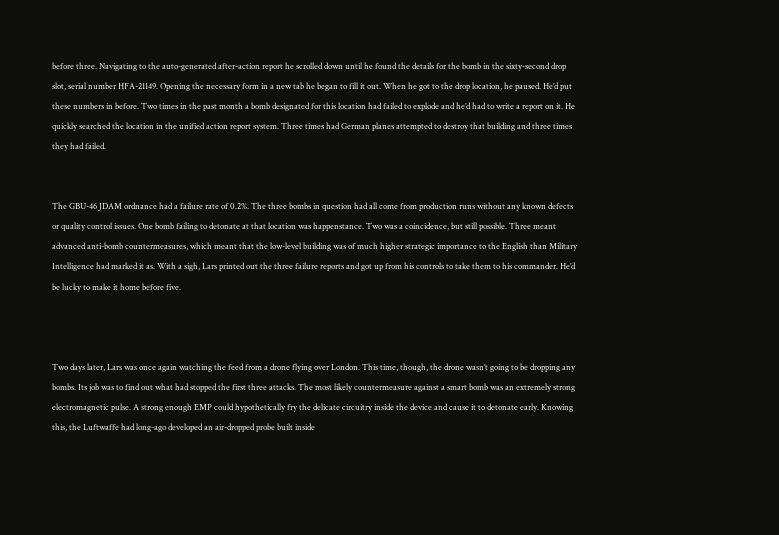before three. Navigating to the auto-generated after-action report he scrolled down until he found the details for the bomb in the sixty-second drop slot, serial number HFA-21149. Opening the necessary form in a new tab he began to fill it out. When he got to the drop location, he paused. He’d put these numbers in before. Two times in the past month a bomb designated for this location had failed to explode and he’d had to write a report on it. He quickly searched the location in the unified action report system. Three times had German planes attempted to destroy that building and three times they had failed.


The GBU-46 JDAM ordnance had a failure rate of 0.2%. The three bombs in question had all come from production runs without any known defects or quality control issues. One bomb failing to detonate at that location was happenstance. Two was a coincidence, but still possible. Three meant advanced anti-bomb countermeasures, which meant that the low-level building was of much higher strategic importance to the English than Military Intelligence had marked it as. With a sigh, Lars printed out the three failure reports and got up from his controls to take them to his commander. He’d be lucky to make it home before five.



Two days later, Lars was once again watching the feed from a drone flying over London. This time, though, the drone wasn’t going to be dropping any bombs. Its job was to find out what had stopped the first three attacks. The most likely countermeasure against a smart bomb was an extremely strong electromagnetic pulse. A strong enough EMP could hypothetically fry the delicate circuitry inside the device and cause it to detonate early. Knowing this, the Luftwaffe had long-ago developed an air-dropped probe built inside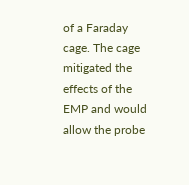of a Faraday cage. The cage mitigated the effects of the EMP and would allow the probe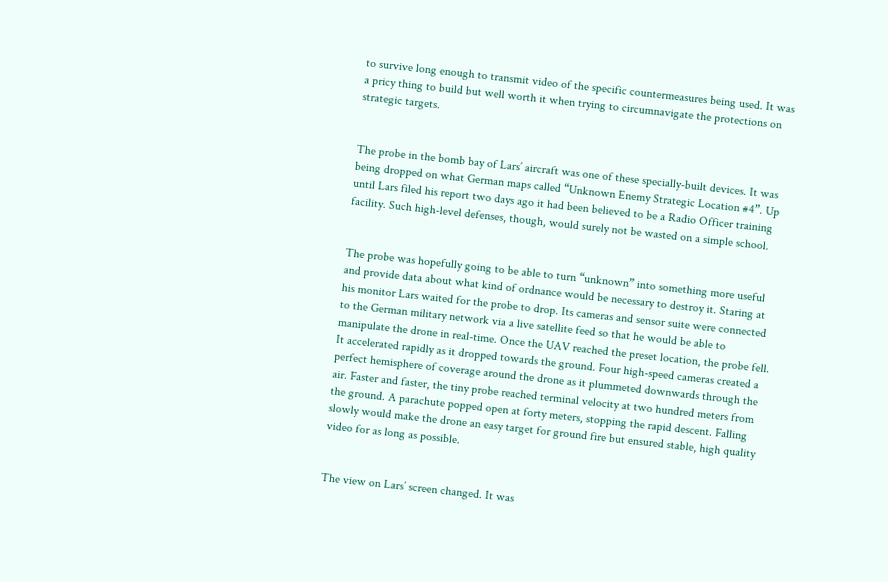to survive long enough to transmit video of the specific countermeasures being used. It was a pricy thing to build but well worth it when trying to circumnavigate the protections on strategic targets.


The probe in the bomb bay of Lars’ aircraft was one of these specially-built devices. It was being dropped on what German maps called “Unknown Enemy Strategic Location #4”. Up until Lars filed his report two days ago it had been believed to be a Radio Officer training facility. Such high-level defenses, though, would surely not be wasted on a simple school.


The probe was hopefully going to be able to turn “unknown” into something more useful and provide data about what kind of ordnance would be necessary to destroy it. Staring at his monitor Lars waited for the probe to drop. Its cameras and sensor suite were connected to the German military network via a live satellite feed so that he would be able to manipulate the drone in real-time. Once the UAV reached the preset location, the probe fell. It accelerated rapidly as it dropped towards the ground. Four high-speed cameras created a perfect hemisphere of coverage around the drone as it plummeted downwards through the air. Faster and faster, the tiny probe reached terminal velocity at two hundred meters from the ground. A parachute popped open at forty meters, stopping the rapid descent. Falling slowly would make the drone an easy target for ground fire but ensured stable, high quality video for as long as possible.


The view on Lars’ screen changed. It was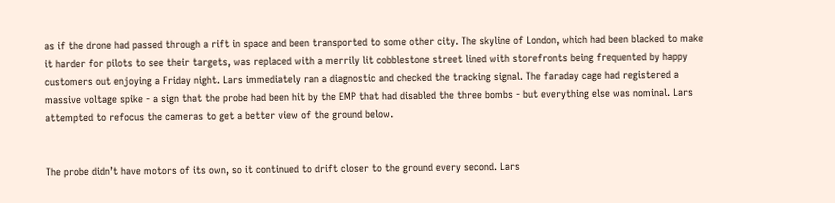as if the drone had passed through a rift in space and been transported to some other city. The skyline of London, which had been blacked to make it harder for pilots to see their targets, was replaced with a merrily lit cobblestone street lined with storefronts being frequented by happy customers out enjoying a Friday night. Lars immediately ran a diagnostic and checked the tracking signal. The faraday cage had registered a massive voltage spike - a sign that the probe had been hit by the EMP that had disabled the three bombs - but everything else was nominal. Lars attempted to refocus the cameras to get a better view of the ground below.


The probe didn’t have motors of its own, so it continued to drift closer to the ground every second. Lars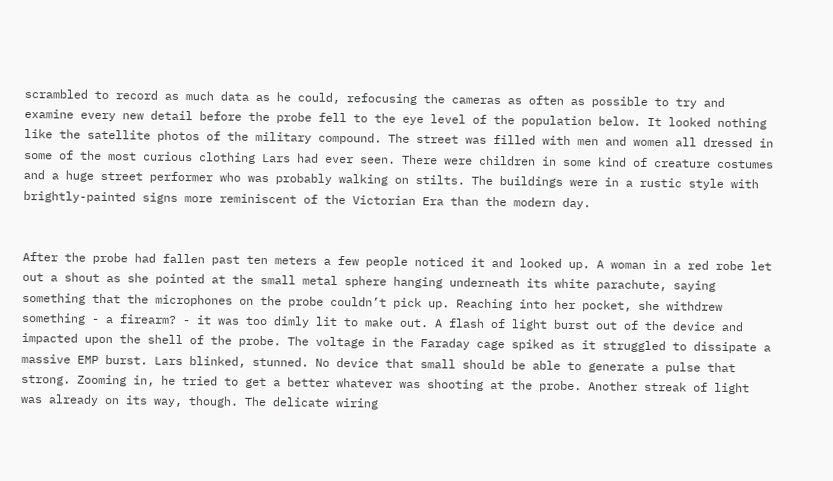scrambled to record as much data as he could, refocusing the cameras as often as possible to try and examine every new detail before the probe fell to the eye level of the population below. It looked nothing like the satellite photos of the military compound. The street was filled with men and women all dressed in some of the most curious clothing Lars had ever seen. There were children in some kind of creature costumes and a huge street performer who was probably walking on stilts. The buildings were in a rustic style with brightly-painted signs more reminiscent of the Victorian Era than the modern day.


After the probe had fallen past ten meters a few people noticed it and looked up. A woman in a red robe let out a shout as she pointed at the small metal sphere hanging underneath its white parachute, saying something that the microphones on the probe couldn’t pick up. Reaching into her pocket, she withdrew something - a firearm? - it was too dimly lit to make out. A flash of light burst out of the device and impacted upon the shell of the probe. The voltage in the Faraday cage spiked as it struggled to dissipate a massive EMP burst. Lars blinked, stunned. No device that small should be able to generate a pulse that strong. Zooming in, he tried to get a better whatever was shooting at the probe. Another streak of light was already on its way, though. The delicate wiring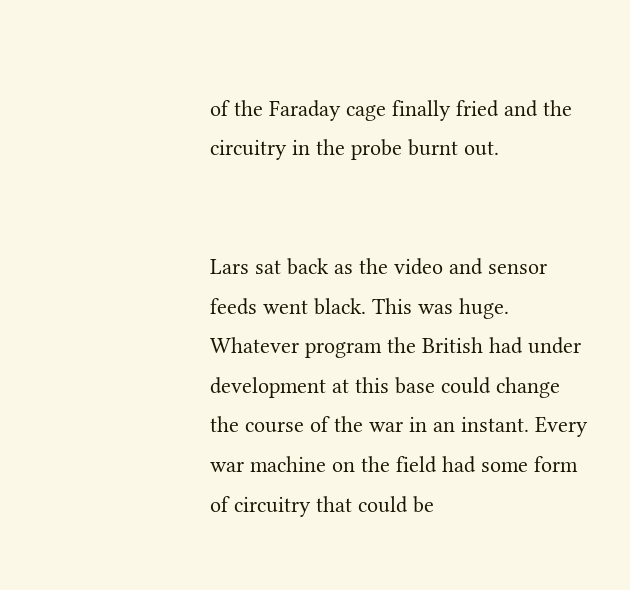of the Faraday cage finally fried and the circuitry in the probe burnt out.


Lars sat back as the video and sensor feeds went black. This was huge. Whatever program the British had under development at this base could change the course of the war in an instant. Every war machine on the field had some form of circuitry that could be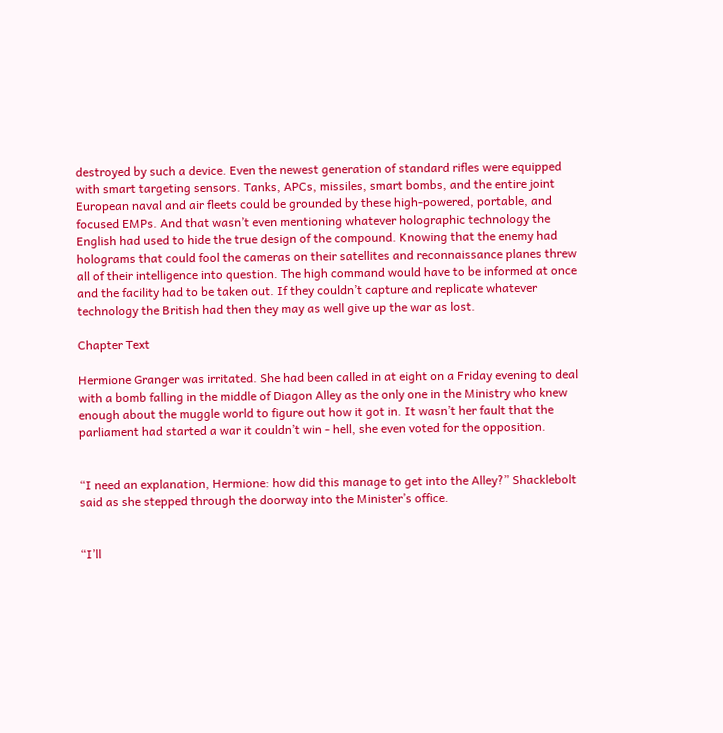destroyed by such a device. Even the newest generation of standard rifles were equipped with smart targeting sensors. Tanks, APCs, missiles, smart bombs, and the entire joint European naval and air fleets could be grounded by these high-powered, portable, and focused EMPs. And that wasn’t even mentioning whatever holographic technology the English had used to hide the true design of the compound. Knowing that the enemy had holograms that could fool the cameras on their satellites and reconnaissance planes threw all of their intelligence into question. The high command would have to be informed at once and the facility had to be taken out. If they couldn’t capture and replicate whatever technology the British had then they may as well give up the war as lost.

Chapter Text

Hermione Granger was irritated. She had been called in at eight on a Friday evening to deal with a bomb falling in the middle of Diagon Alley as the only one in the Ministry who knew enough about the muggle world to figure out how it got in. It wasn’t her fault that the parliament had started a war it couldn’t win - hell, she even voted for the opposition.


“I need an explanation, Hermione: how did this manage to get into the Alley?” Shacklebolt said as she stepped through the doorway into the Minister’s office.


“I’ll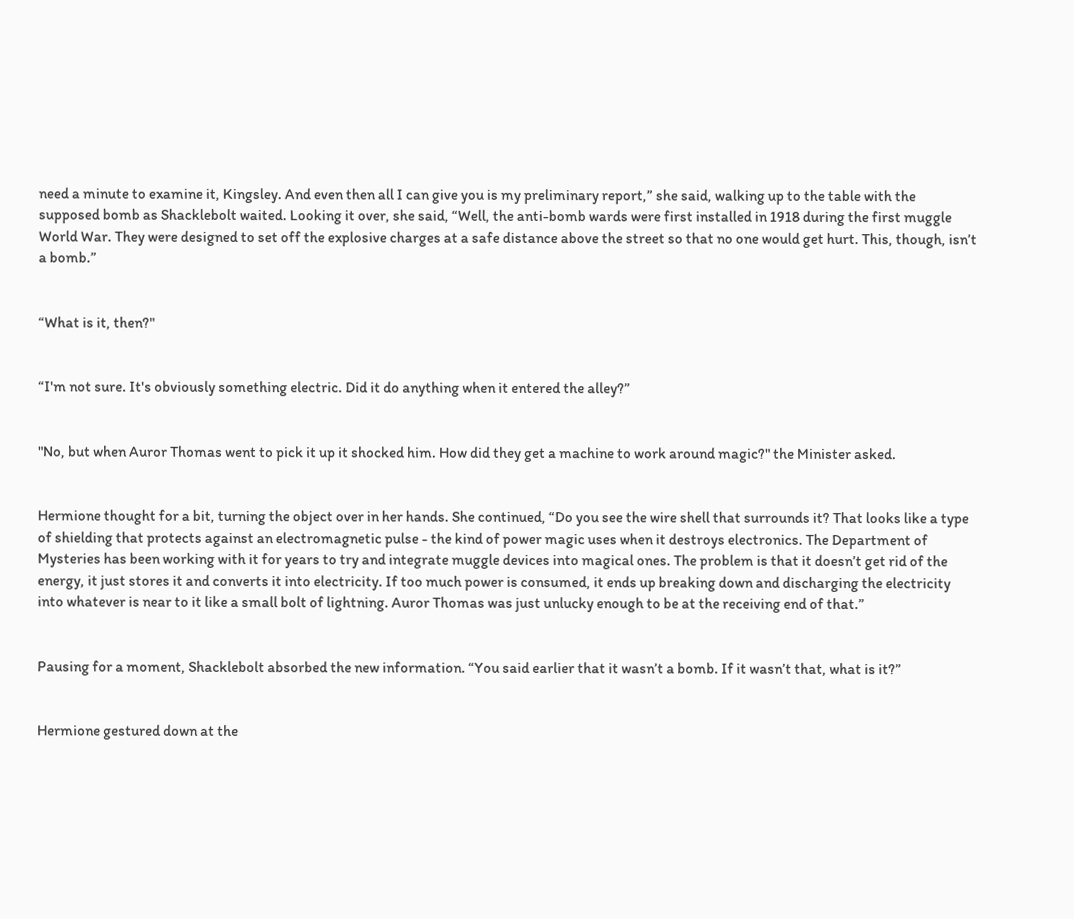need a minute to examine it, Kingsley. And even then all I can give you is my preliminary report,” she said, walking up to the table with the supposed bomb as Shacklebolt waited. Looking it over, she said, “Well, the anti-bomb wards were first installed in 1918 during the first muggle World War. They were designed to set off the explosive charges at a safe distance above the street so that no one would get hurt. This, though, isn’t a bomb.”


“What is it, then?"


“I'm not sure. It's obviously something electric. Did it do anything when it entered the alley?”


"No, but when Auror Thomas went to pick it up it shocked him. How did they get a machine to work around magic?" the Minister asked.


Hermione thought for a bit, turning the object over in her hands. She continued, “Do you see the wire shell that surrounds it? That looks like a type of shielding that protects against an electromagnetic pulse - the kind of power magic uses when it destroys electronics. The Department of Mysteries has been working with it for years to try and integrate muggle devices into magical ones. The problem is that it doesn’t get rid of the energy, it just stores it and converts it into electricity. If too much power is consumed, it ends up breaking down and discharging the electricity into whatever is near to it like a small bolt of lightning. Auror Thomas was just unlucky enough to be at the receiving end of that.”


Pausing for a moment, Shacklebolt absorbed the new information. “You said earlier that it wasn’t a bomb. If it wasn’t that, what is it?”


Hermione gestured down at the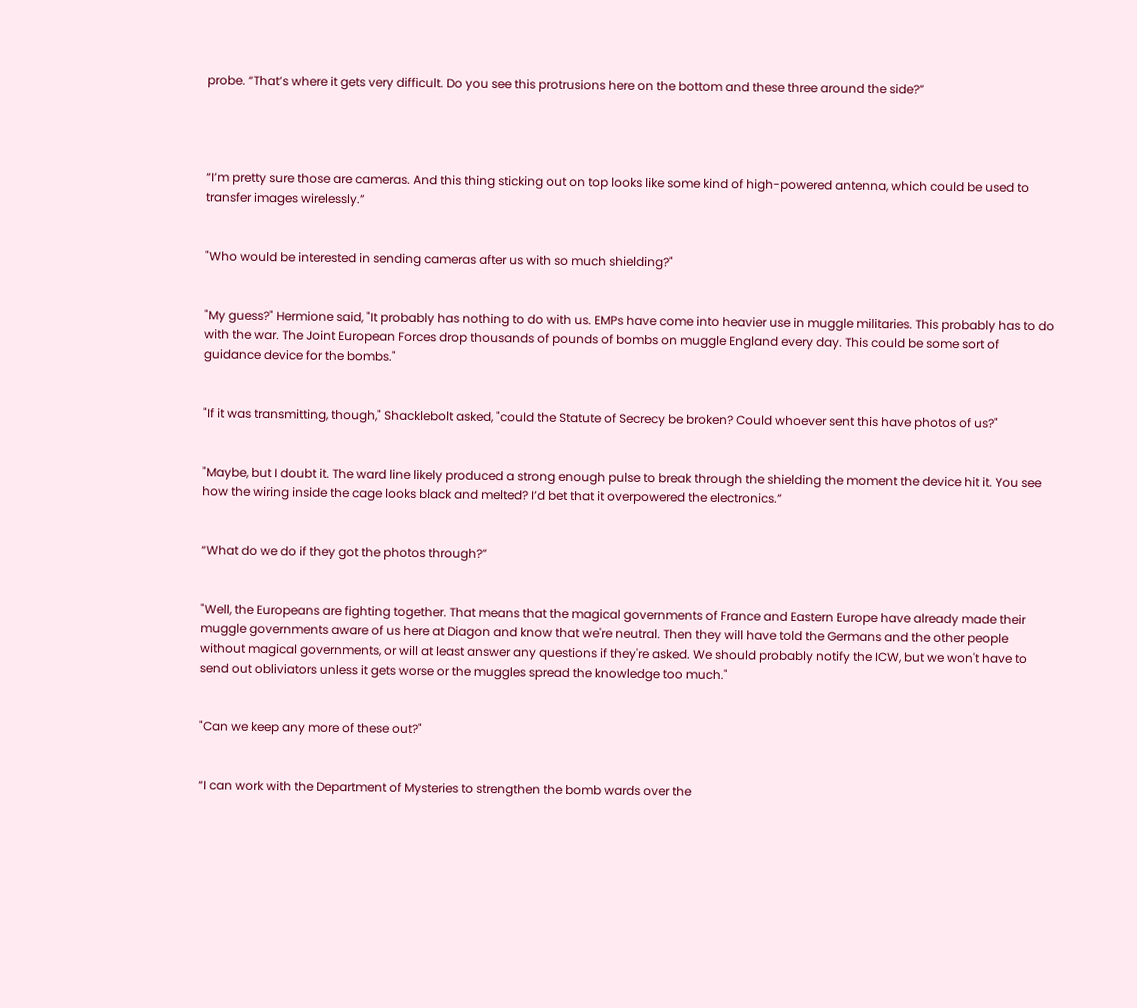probe. “That’s where it gets very difficult. Do you see this protrusions here on the bottom and these three around the side?”




“I’m pretty sure those are cameras. And this thing sticking out on top looks like some kind of high-powered antenna, which could be used to transfer images wirelessly.”


"Who would be interested in sending cameras after us with so much shielding?"


"My guess?" Hermione said, "It probably has nothing to do with us. EMPs have come into heavier use in muggle militaries. This probably has to do with the war. The Joint European Forces drop thousands of pounds of bombs on muggle England every day. This could be some sort of guidance device for the bombs."


"If it was transmitting, though," Shacklebolt asked, "could the Statute of Secrecy be broken? Could whoever sent this have photos of us?"


"Maybe, but I doubt it. The ward line likely produced a strong enough pulse to break through the shielding the moment the device hit it. You see how the wiring inside the cage looks black and melted? I’d bet that it overpowered the electronics.”


“What do we do if they got the photos through?”


"Well, the Europeans are fighting together. That means that the magical governments of France and Eastern Europe have already made their muggle governments aware of us here at Diagon and know that we're neutral. Then they will have told the Germans and the other people without magical governments, or will at least answer any questions if they're asked. We should probably notify the ICW, but we won't have to send out obliviators unless it gets worse or the muggles spread the knowledge too much."


"Can we keep any more of these out?"


“I can work with the Department of Mysteries to strengthen the bomb wards over the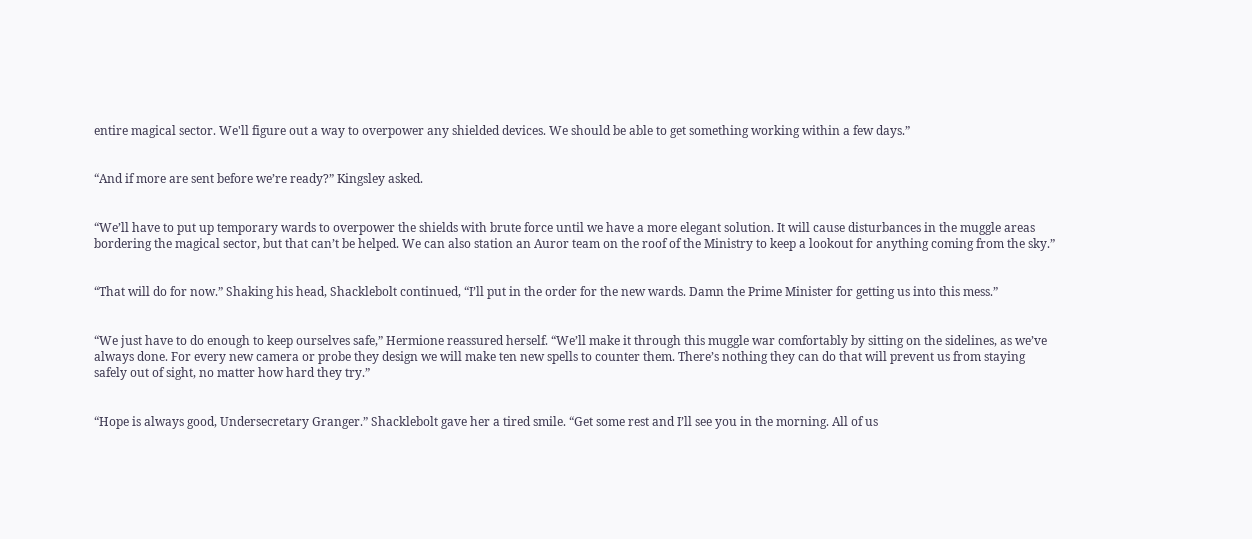entire magical sector. We'll figure out a way to overpower any shielded devices. We should be able to get something working within a few days.”


“And if more are sent before we’re ready?” Kingsley asked.


“We’ll have to put up temporary wards to overpower the shields with brute force until we have a more elegant solution. It will cause disturbances in the muggle areas bordering the magical sector, but that can’t be helped. We can also station an Auror team on the roof of the Ministry to keep a lookout for anything coming from the sky.”


“That will do for now.” Shaking his head, Shacklebolt continued, “I’ll put in the order for the new wards. Damn the Prime Minister for getting us into this mess.”


“We just have to do enough to keep ourselves safe,” Hermione reassured herself. “We’ll make it through this muggle war comfortably by sitting on the sidelines, as we’ve always done. For every new camera or probe they design we will make ten new spells to counter them. There’s nothing they can do that will prevent us from staying safely out of sight, no matter how hard they try.”


“Hope is always good, Undersecretary Granger.” Shacklebolt gave her a tired smile. “Get some rest and I’ll see you in the morning. All of us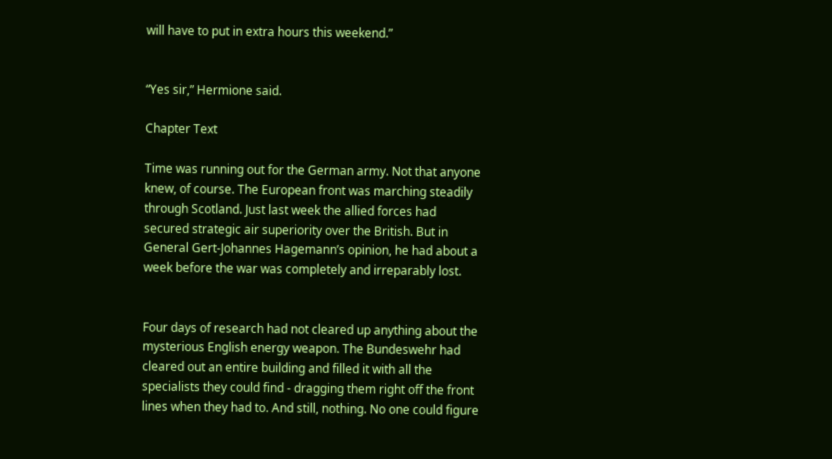will have to put in extra hours this weekend.”


“Yes sir,” Hermione said.

Chapter Text

Time was running out for the German army. Not that anyone knew, of course. The European front was marching steadily through Scotland. Just last week the allied forces had secured strategic air superiority over the British. But in General Gert-Johannes Hagemann’s opinion, he had about a week before the war was completely and irreparably lost.


Four days of research had not cleared up anything about the mysterious English energy weapon. The Bundeswehr had cleared out an entire building and filled it with all the specialists they could find - dragging them right off the front lines when they had to. And still, nothing. No one could figure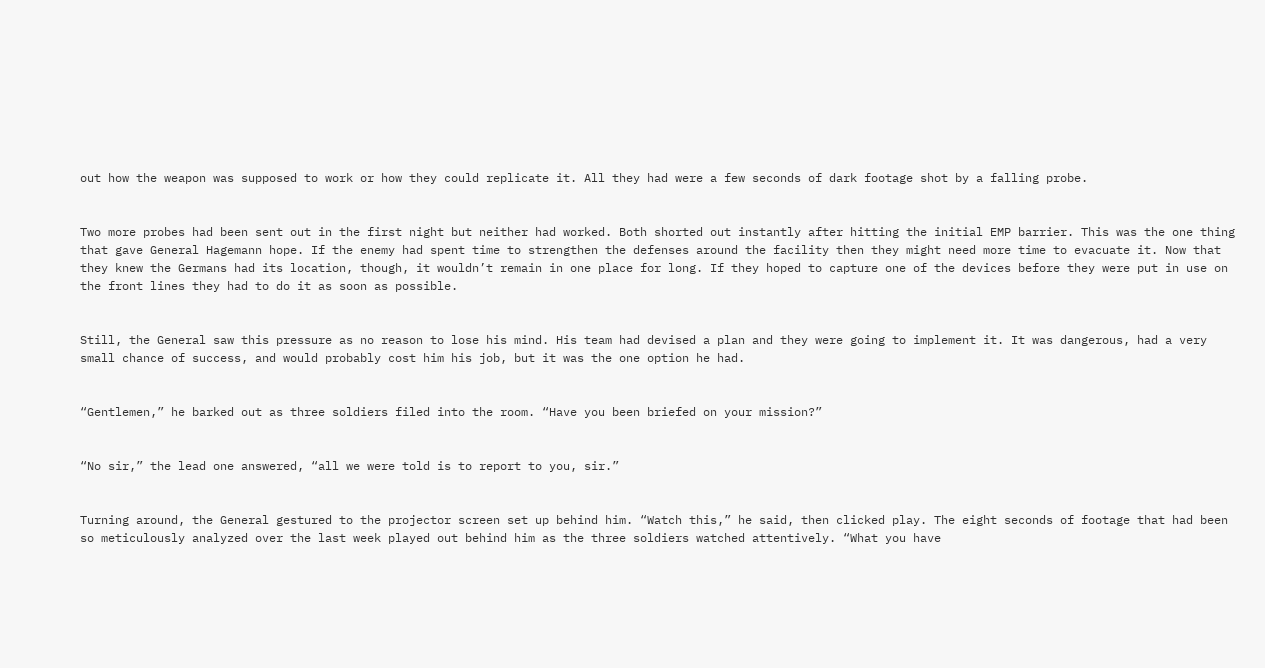out how the weapon was supposed to work or how they could replicate it. All they had were a few seconds of dark footage shot by a falling probe.


Two more probes had been sent out in the first night but neither had worked. Both shorted out instantly after hitting the initial EMP barrier. This was the one thing that gave General Hagemann hope. If the enemy had spent time to strengthen the defenses around the facility then they might need more time to evacuate it. Now that they knew the Germans had its location, though, it wouldn’t remain in one place for long. If they hoped to capture one of the devices before they were put in use on the front lines they had to do it as soon as possible.


Still, the General saw this pressure as no reason to lose his mind. His team had devised a plan and they were going to implement it. It was dangerous, had a very small chance of success, and would probably cost him his job, but it was the one option he had.


“Gentlemen,” he barked out as three soldiers filed into the room. “Have you been briefed on your mission?”


“No sir,” the lead one answered, “all we were told is to report to you, sir.”


Turning around, the General gestured to the projector screen set up behind him. “Watch this,” he said, then clicked play. The eight seconds of footage that had been so meticulously analyzed over the last week played out behind him as the three soldiers watched attentively. “What you have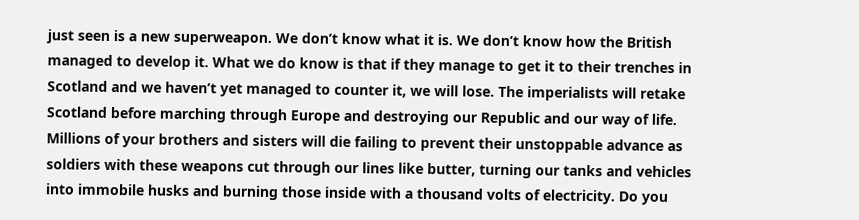just seen is a new superweapon. We don’t know what it is. We don’t know how the British managed to develop it. What we do know is that if they manage to get it to their trenches in Scotland and we haven’t yet managed to counter it, we will lose. The imperialists will retake Scotland before marching through Europe and destroying our Republic and our way of life. Millions of your brothers and sisters will die failing to prevent their unstoppable advance as soldiers with these weapons cut through our lines like butter, turning our tanks and vehicles into immobile husks and burning those inside with a thousand volts of electricity. Do you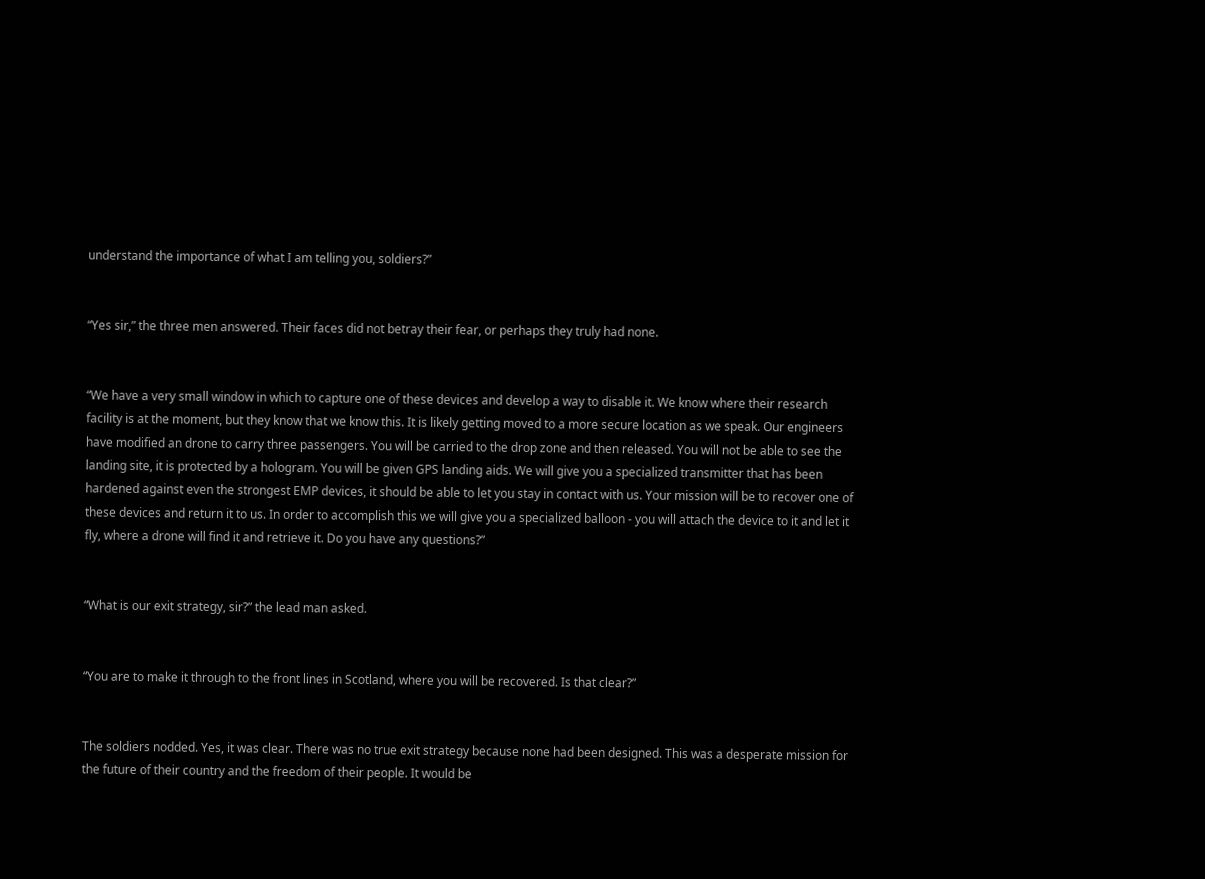understand the importance of what I am telling you, soldiers?”


“Yes sir,” the three men answered. Their faces did not betray their fear, or perhaps they truly had none.


“We have a very small window in which to capture one of these devices and develop a way to disable it. We know where their research facility is at the moment, but they know that we know this. It is likely getting moved to a more secure location as we speak. Our engineers have modified an drone to carry three passengers. You will be carried to the drop zone and then released. You will not be able to see the landing site, it is protected by a hologram. You will be given GPS landing aids. We will give you a specialized transmitter that has been hardened against even the strongest EMP devices, it should be able to let you stay in contact with us. Your mission will be to recover one of these devices and return it to us. In order to accomplish this we will give you a specialized balloon - you will attach the device to it and let it fly, where a drone will find it and retrieve it. Do you have any questions?”


“What is our exit strategy, sir?” the lead man asked.


“You are to make it through to the front lines in Scotland, where you will be recovered. Is that clear?”


The soldiers nodded. Yes, it was clear. There was no true exit strategy because none had been designed. This was a desperate mission for the future of their country and the freedom of their people. It would be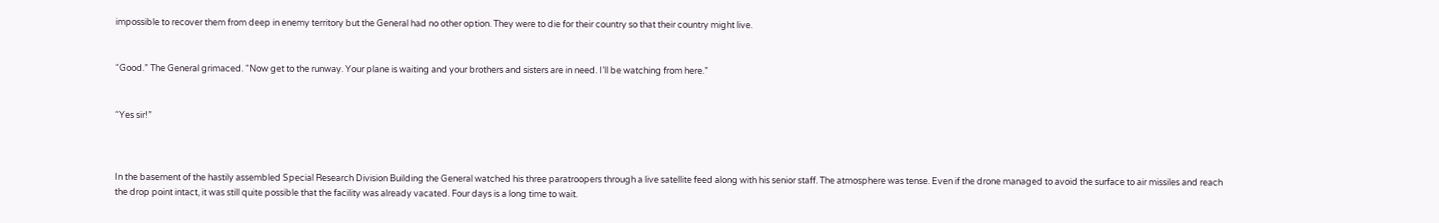impossible to recover them from deep in enemy territory but the General had no other option. They were to die for their country so that their country might live.


“Good.” The General grimaced. “Now get to the runway. Your plane is waiting and your brothers and sisters are in need. I’ll be watching from here.”


“Yes sir!”



In the basement of the hastily assembled Special Research Division Building the General watched his three paratroopers through a live satellite feed along with his senior staff. The atmosphere was tense. Even if the drone managed to avoid the surface to air missiles and reach the drop point intact, it was still quite possible that the facility was already vacated. Four days is a long time to wait.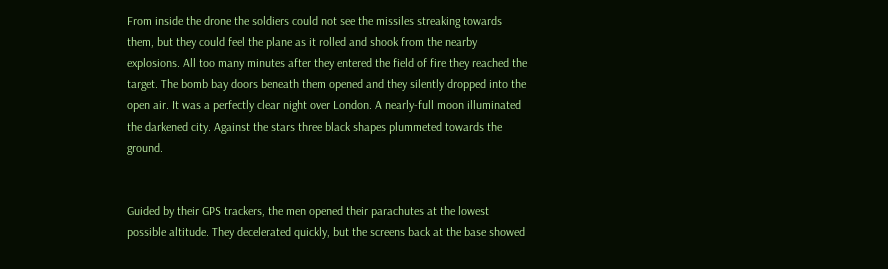From inside the drone the soldiers could not see the missiles streaking towards them, but they could feel the plane as it rolled and shook from the nearby explosions. All too many minutes after they entered the field of fire they reached the target. The bomb bay doors beneath them opened and they silently dropped into the open air. It was a perfectly clear night over London. A nearly-full moon illuminated the darkened city. Against the stars three black shapes plummeted towards the ground.


Guided by their GPS trackers, the men opened their parachutes at the lowest possible altitude. They decelerated quickly, but the screens back at the base showed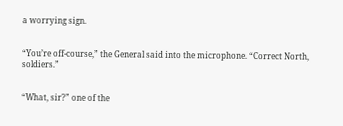a worrying sign.


“You’re off-course,” the General said into the microphone. “Correct North, soldiers.”


“What, sir?” one of the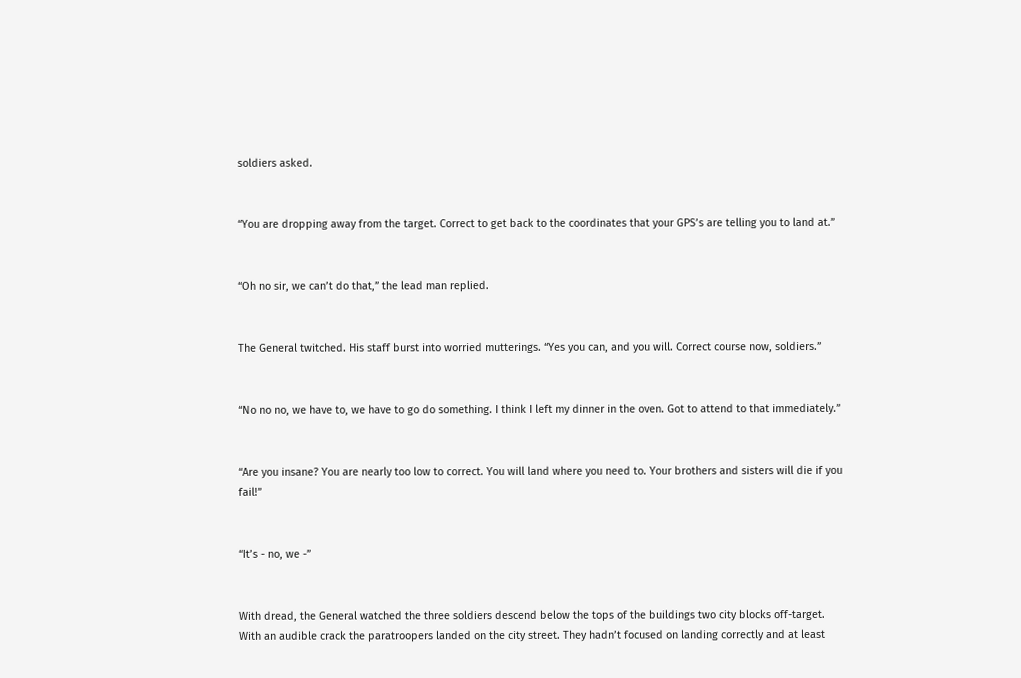soldiers asked.


“You are dropping away from the target. Correct to get back to the coordinates that your GPS’s are telling you to land at.”


“Oh no sir, we can’t do that,” the lead man replied.


The General twitched. His staff burst into worried mutterings. “Yes you can, and you will. Correct course now, soldiers.”


“No no no, we have to, we have to go do something. I think I left my dinner in the oven. Got to attend to that immediately.”


“Are you insane? You are nearly too low to correct. You will land where you need to. Your brothers and sisters will die if you fail!”


“It’s - no, we -”


With dread, the General watched the three soldiers descend below the tops of the buildings two city blocks off-target. With an audible crack the paratroopers landed on the city street. They hadn’t focused on landing correctly and at least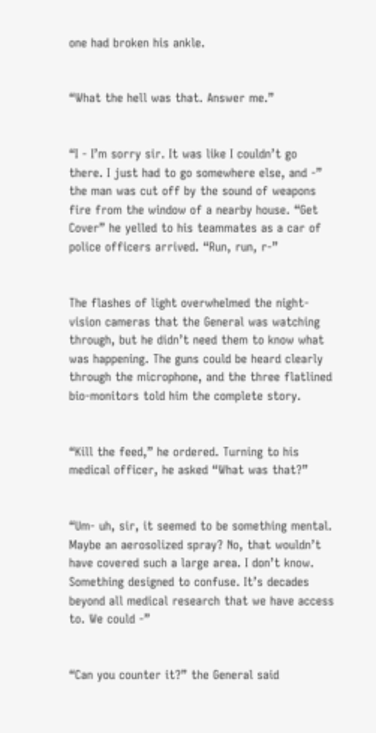one had broken his ankle.


“What the hell was that. Answer me.”


“I - I’m sorry sir. It was like I couldn’t go there. I just had to go somewhere else, and -” the man was cut off by the sound of weapons fire from the window of a nearby house. “Get Cover” he yelled to his teammates as a car of police officers arrived. “Run, run, r-”


The flashes of light overwhelmed the night-vision cameras that the General was watching through, but he didn’t need them to know what was happening. The guns could be heard clearly through the microphone, and the three flatlined bio-monitors told him the complete story.


“Kill the feed,” he ordered. Turning to his medical officer, he asked “What was that?”


“Um- uh, sir, it seemed to be something mental. Maybe an aerosolized spray? No, that wouldn’t have covered such a large area. I don’t know. Something designed to confuse. It’s decades beyond all medical research that we have access to. We could -”


“Can you counter it?” the General said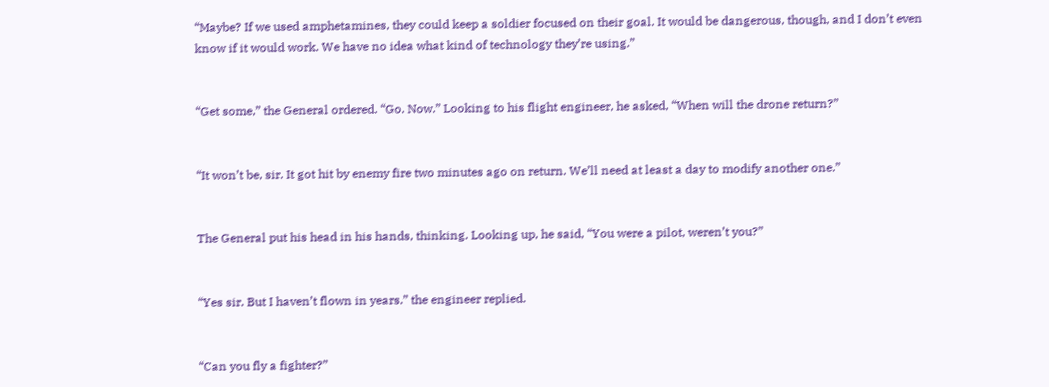“Maybe? If we used amphetamines, they could keep a soldier focused on their goal. It would be dangerous, though, and I don’t even know if it would work. We have no idea what kind of technology they’re using.”


“Get some,” the General ordered. “Go. Now.” Looking to his flight engineer, he asked, “When will the drone return?”


“It won’t be, sir. It got hit by enemy fire two minutes ago on return. We’ll need at least a day to modify another one.”


The General put his head in his hands, thinking. Looking up, he said, “You were a pilot, weren’t you?”


“Yes sir. But I haven’t flown in years.” the engineer replied.


“Can you fly a fighter?”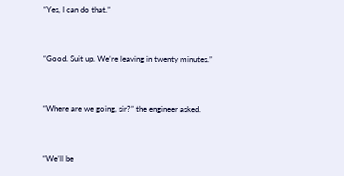“Yes, I can do that.”


“Good. Suit up. We’re leaving in twenty minutes.”


“Where are we going, sir?” the engineer asked.


“We’ll be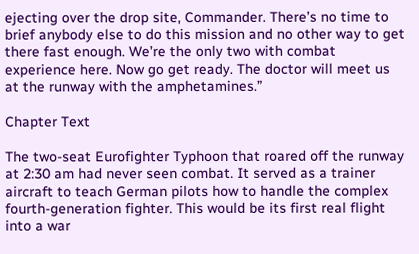ejecting over the drop site, Commander. There’s no time to brief anybody else to do this mission and no other way to get there fast enough. We’re the only two with combat experience here. Now go get ready. The doctor will meet us at the runway with the amphetamines.”

Chapter Text

The two-seat Eurofighter Typhoon that roared off the runway at 2:30 am had never seen combat. It served as a trainer aircraft to teach German pilots how to handle the complex fourth-generation fighter. This would be its first real flight into a war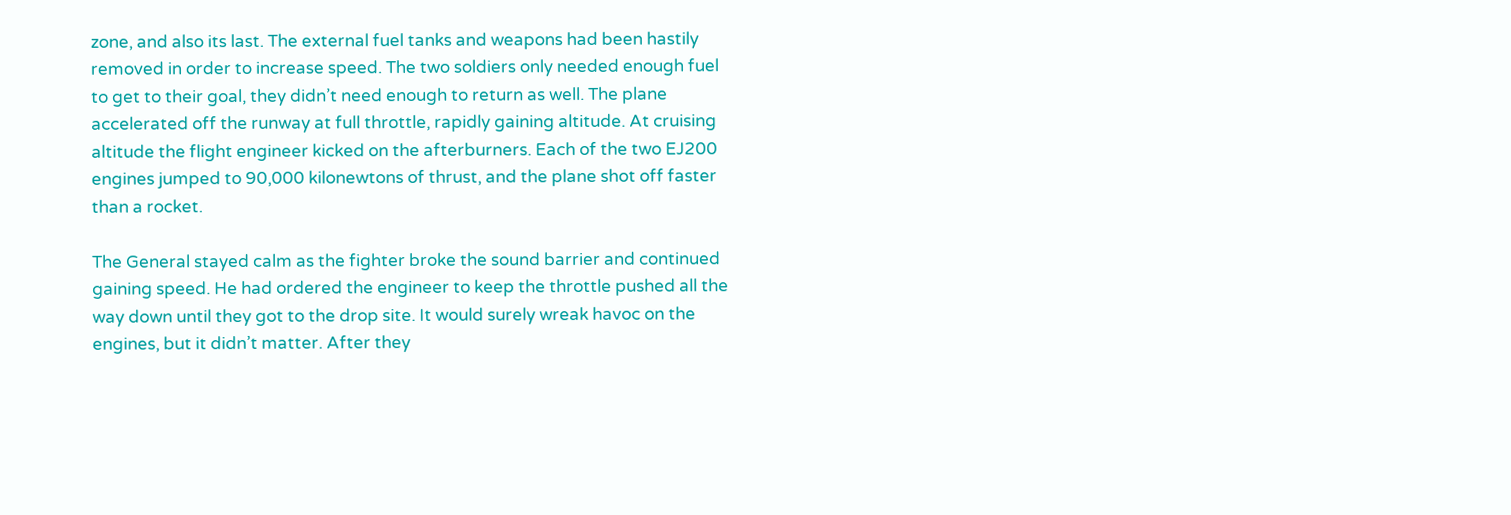zone, and also its last. The external fuel tanks and weapons had been hastily removed in order to increase speed. The two soldiers only needed enough fuel to get to their goal, they didn’t need enough to return as well. The plane accelerated off the runway at full throttle, rapidly gaining altitude. At cruising altitude the flight engineer kicked on the afterburners. Each of the two EJ200 engines jumped to 90,000 kilonewtons of thrust, and the plane shot off faster than a rocket.

The General stayed calm as the fighter broke the sound barrier and continued gaining speed. He had ordered the engineer to keep the throttle pushed all the way down until they got to the drop site. It would surely wreak havoc on the engines, but it didn’t matter. After they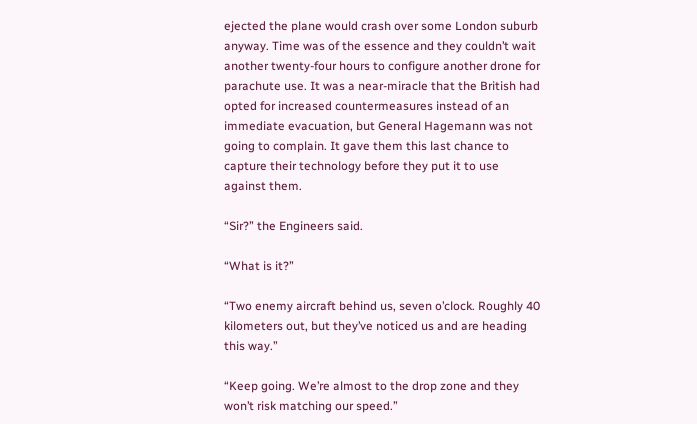ejected the plane would crash over some London suburb anyway. Time was of the essence and they couldn’t wait another twenty-four hours to configure another drone for parachute use. It was a near-miracle that the British had opted for increased countermeasures instead of an immediate evacuation, but General Hagemann was not going to complain. It gave them this last chance to capture their technology before they put it to use against them.

“Sir?” the Engineers said.

“What is it?”

“Two enemy aircraft behind us, seven o’clock. Roughly 40 kilometers out, but they’ve noticed us and are heading this way.”

“Keep going. We’re almost to the drop zone and they won’t risk matching our speed.”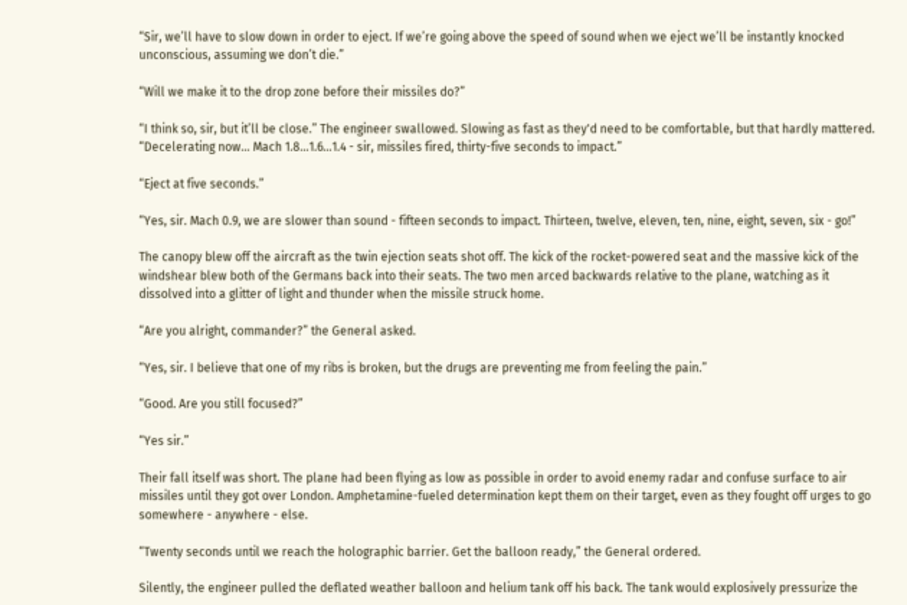“Sir, we’ll have to slow down in order to eject. If we’re going above the speed of sound when we eject we’ll be instantly knocked unconscious, assuming we don’t die.”

“Will we make it to the drop zone before their missiles do?”

“I think so, sir, but it’ll be close.” The engineer swallowed. Slowing as fast as they'd need to be comfortable, but that hardly mattered. “Decelerating now… Mach 1.8...1.6...1.4 - sir, missiles fired, thirty-five seconds to impact.”

“Eject at five seconds.”

“Yes, sir. Mach 0.9, we are slower than sound - fifteen seconds to impact. Thirteen, twelve, eleven, ten, nine, eight, seven, six - go!”

The canopy blew off the aircraft as the twin ejection seats shot off. The kick of the rocket-powered seat and the massive kick of the windshear blew both of the Germans back into their seats. The two men arced backwards relative to the plane, watching as it dissolved into a glitter of light and thunder when the missile struck home.

“Are you alright, commander?” the General asked.

“Yes, sir. I believe that one of my ribs is broken, but the drugs are preventing me from feeling the pain.”

“Good. Are you still focused?”

“Yes sir.”

Their fall itself was short. The plane had been flying as low as possible in order to avoid enemy radar and confuse surface to air missiles until they got over London. Amphetamine-fueled determination kept them on their target, even as they fought off urges to go somewhere - anywhere - else.

“Twenty seconds until we reach the holographic barrier. Get the balloon ready,” the General ordered.

Silently, the engineer pulled the deflated weather balloon and helium tank off his back. The tank would explosively pressurize the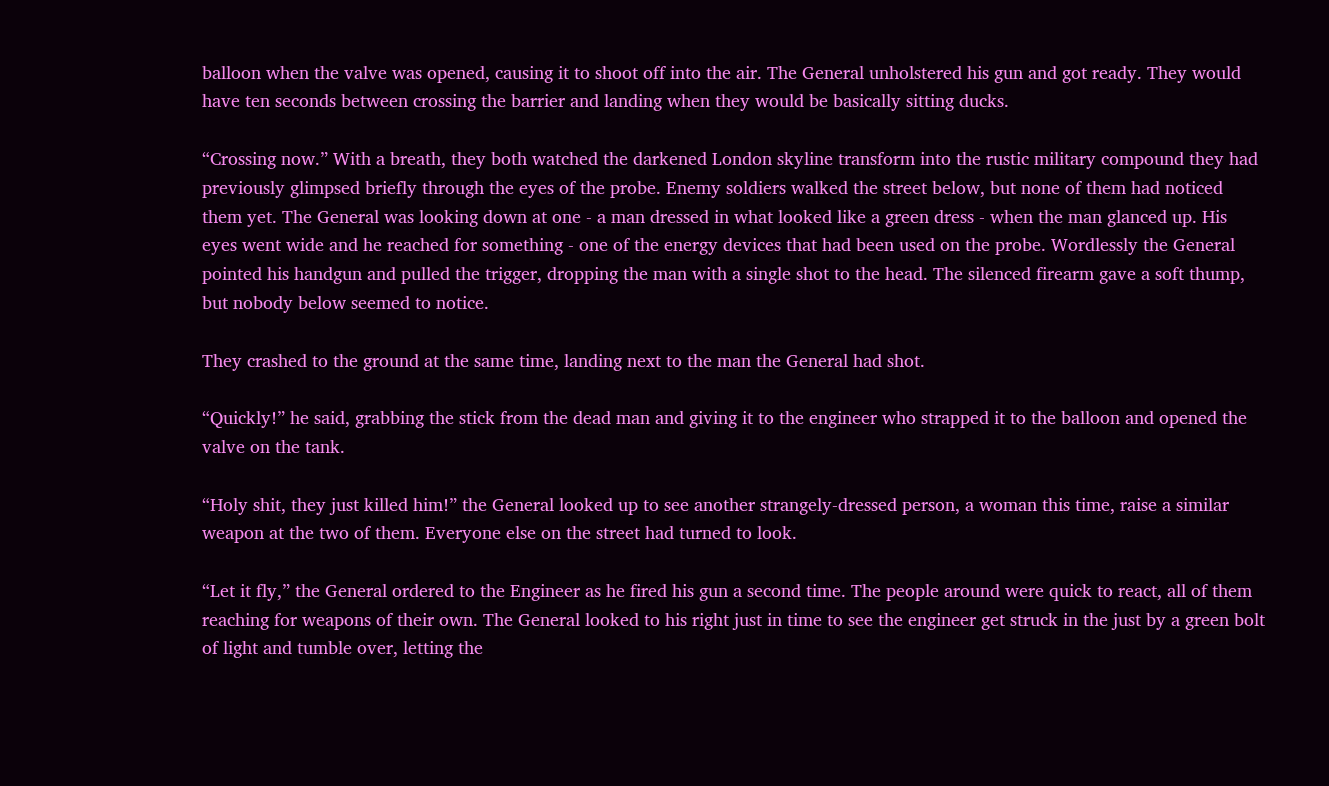balloon when the valve was opened, causing it to shoot off into the air. The General unholstered his gun and got ready. They would have ten seconds between crossing the barrier and landing when they would be basically sitting ducks.

“Crossing now.” With a breath, they both watched the darkened London skyline transform into the rustic military compound they had previously glimpsed briefly through the eyes of the probe. Enemy soldiers walked the street below, but none of them had noticed them yet. The General was looking down at one - a man dressed in what looked like a green dress - when the man glanced up. His eyes went wide and he reached for something - one of the energy devices that had been used on the probe. Wordlessly the General pointed his handgun and pulled the trigger, dropping the man with a single shot to the head. The silenced firearm gave a soft thump, but nobody below seemed to notice.

They crashed to the ground at the same time, landing next to the man the General had shot.

“Quickly!” he said, grabbing the stick from the dead man and giving it to the engineer who strapped it to the balloon and opened the valve on the tank.

“Holy shit, they just killed him!” the General looked up to see another strangely-dressed person, a woman this time, raise a similar weapon at the two of them. Everyone else on the street had turned to look.

“Let it fly,” the General ordered to the Engineer as he fired his gun a second time. The people around were quick to react, all of them reaching for weapons of their own. The General looked to his right just in time to see the engineer get struck in the just by a green bolt of light and tumble over, letting the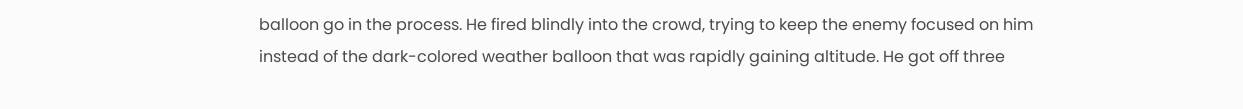balloon go in the process. He fired blindly into the crowd, trying to keep the enemy focused on him instead of the dark-colored weather balloon that was rapidly gaining altitude. He got off three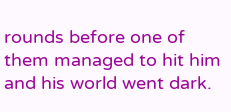rounds before one of them managed to hit him and his world went dark.